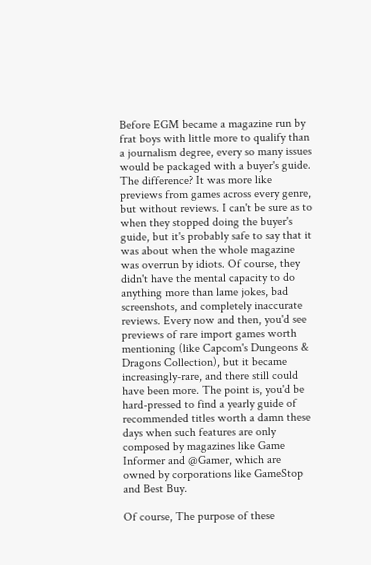Before EGM became a magazine run by frat boys with little more to qualify than a journalism degree, every so many issues would be packaged with a buyer's guide. The difference? It was more like previews from games across every genre, but without reviews. I can't be sure as to when they stopped doing the buyer's guide, but it's probably safe to say that it was about when the whole magazine was overrun by idiots. Of course, they didn't have the mental capacity to do anything more than lame jokes, bad screenshots, and completely inaccurate reviews. Every now and then, you'd see previews of rare import games worth mentioning (like Capcom's Dungeons & Dragons Collection), but it became increasingly-rare, and there still could have been more. The point is, you'd be hard-pressed to find a yearly guide of recommended titles worth a damn these days when such features are only composed by magazines like Game Informer and @Gamer, which are owned by corporations like GameStop and Best Buy.

Of course, The purpose of these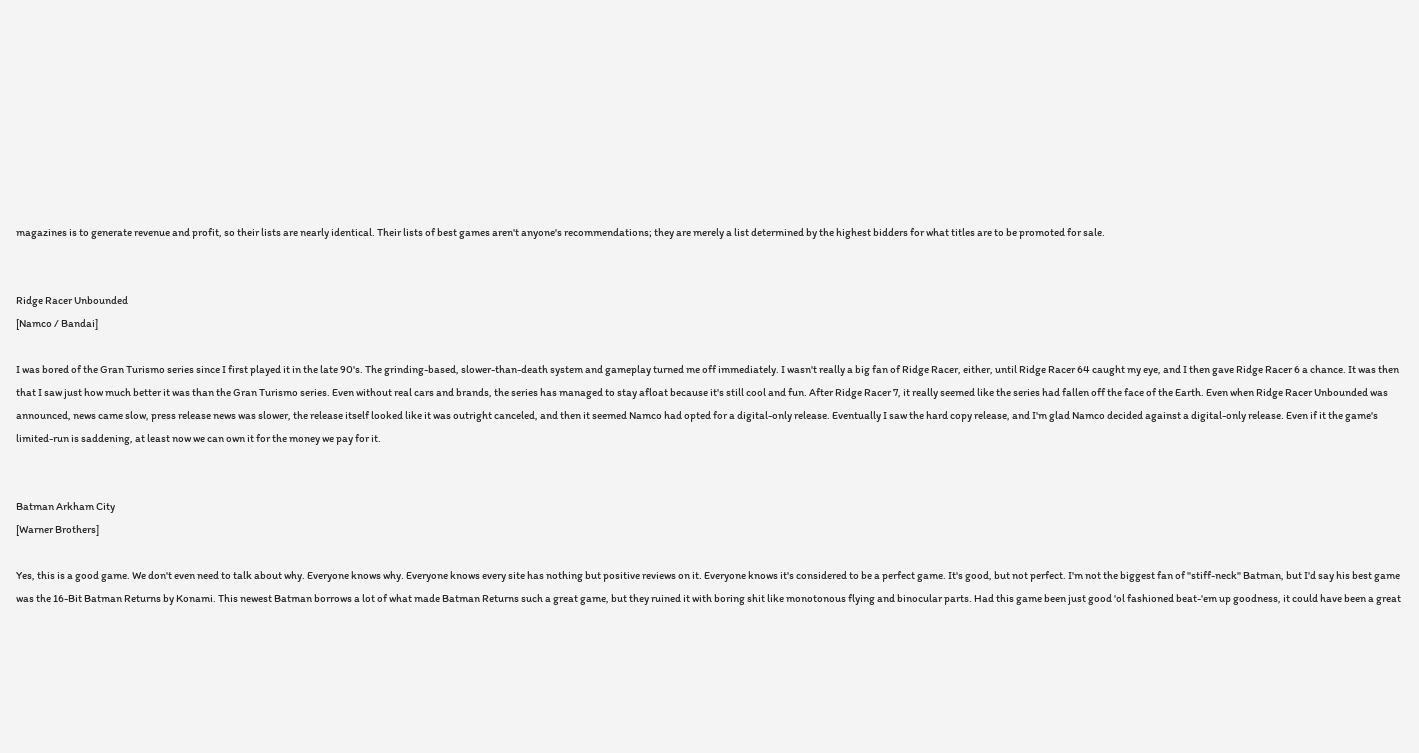magazines is to generate revenue and profit, so their lists are nearly identical. Their lists of best games aren't anyone's recommendations; they are merely a list determined by the highest bidders for what titles are to be promoted for sale.


Ridge Racer Unbounded
[Namco / Bandai]

I was bored of the Gran Turismo series since I first played it in the late 90's. The grinding-based, slower-than-death system and gameplay turned me off immediately. I wasn't really a big fan of Ridge Racer, either, until Ridge Racer 64 caught my eye, and I then gave Ridge Racer 6 a chance. It was then that I saw just how much better it was than the Gran Turismo series. Even without real cars and brands, the series has managed to stay afloat because it's still cool and fun. After Ridge Racer 7, it really seemed like the series had fallen off the face of the Earth. Even when Ridge Racer Unbounded was announced, news came slow, press release news was slower, the release itself looked like it was outright canceled, and then it seemed Namco had opted for a digital-only release. Eventually I saw the hard copy release, and I'm glad Namco decided against a digital-only release. Even if it the game's limited-run is saddening, at least now we can own it for the money we pay for it.


Batman Arkham City
[Warner Brothers]

Yes, this is a good game. We don't even need to talk about why. Everyone knows why. Everyone knows every site has nothing but positive reviews on it. Everyone knows it's considered to be a perfect game. It's good, but not perfect. I'm not the biggest fan of "stiff-neck" Batman, but I'd say his best game was the 16-Bit Batman Returns by Konami. This newest Batman borrows a lot of what made Batman Returns such a great game, but they ruined it with boring shit like monotonous flying and binocular parts. Had this game been just good 'ol fashioned beat-'em up goodness, it could have been a great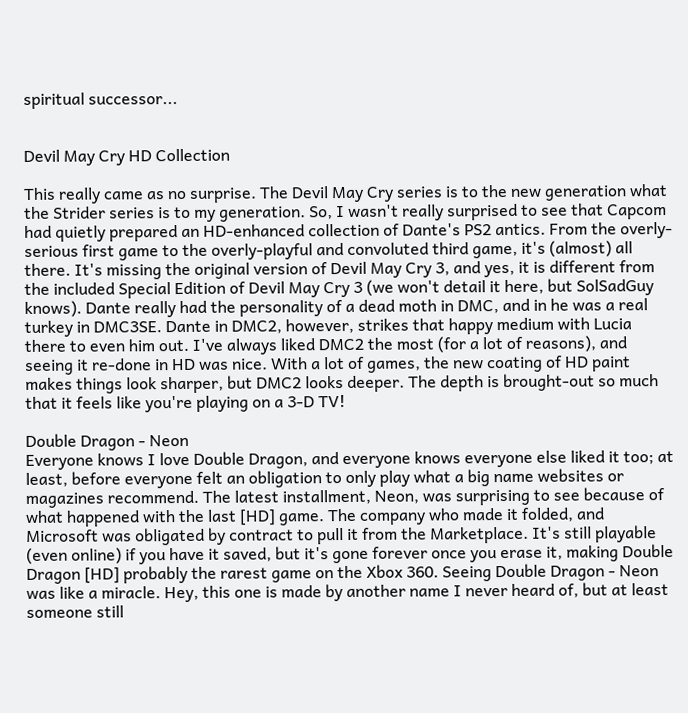spiritual successor...


Devil May Cry HD Collection

This really came as no surprise. The Devil May Cry series is to the new generation what the Strider series is to my generation. So, I wasn't really surprised to see that Capcom had quietly prepared an HD-enhanced collection of Dante's PS2 antics. From the overly-serious first game to the overly-playful and convoluted third game, it's (almost) all there. It's missing the original version of Devil May Cry 3, and yes, it is different from the included Special Edition of Devil May Cry 3 (we won't detail it here, but SolSadGuy knows). Dante really had the personality of a dead moth in DMC, and in he was a real turkey in DMC3SE. Dante in DMC2, however, strikes that happy medium with Lucia there to even him out. I've always liked DMC2 the most (for a lot of reasons), and seeing it re-done in HD was nice. With a lot of games, the new coating of HD paint makes things look sharper, but DMC2 looks deeper. The depth is brought-out so much that it feels like you're playing on a 3-D TV!

Double Dragon - Neon
Everyone knows I love Double Dragon, and everyone knows everyone else liked it too; at least, before everyone felt an obligation to only play what a big name websites or magazines recommend. The latest installment, Neon, was surprising to see because of what happened with the last [HD] game. The company who made it folded, and Microsoft was obligated by contract to pull it from the Marketplace. It's still playable (even online) if you have it saved, but it's gone forever once you erase it, making Double Dragon [HD] probably the rarest game on the Xbox 360. Seeing Double Dragon - Neon was like a miracle. Hey, this one is made by another name I never heard of, but at least someone still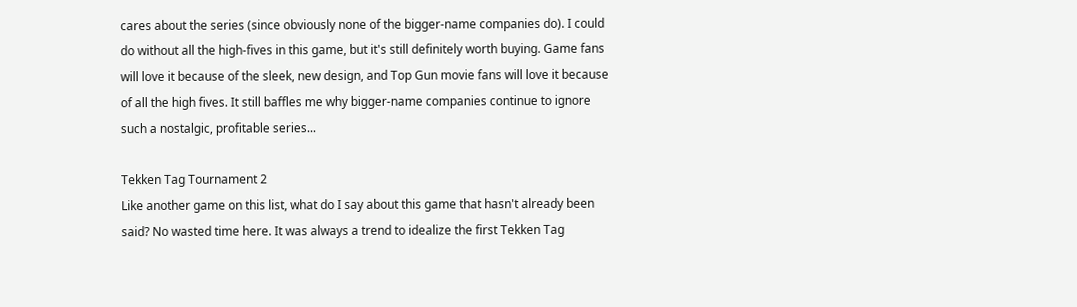cares about the series (since obviously none of the bigger-name companies do). I could do without all the high-fives in this game, but it's still definitely worth buying. Game fans will love it because of the sleek, new design, and Top Gun movie fans will love it because of all the high fives. It still baffles me why bigger-name companies continue to ignore such a nostalgic, profitable series...

Tekken Tag Tournament 2
Like another game on this list, what do I say about this game that hasn't already been said? No wasted time here. It was always a trend to idealize the first Tekken Tag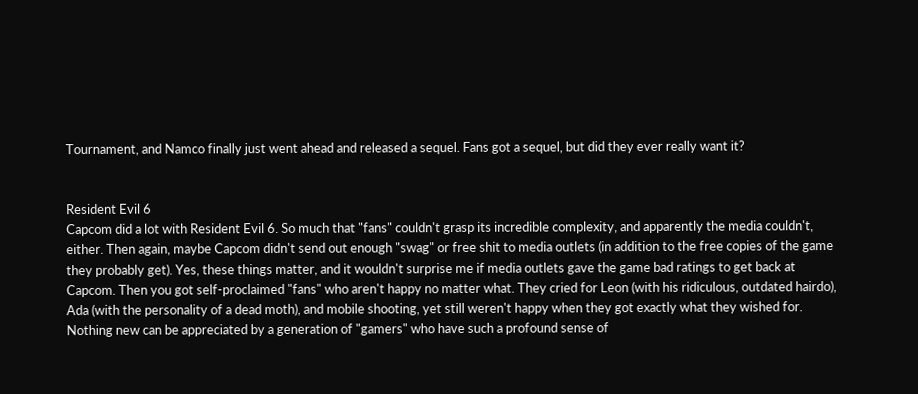Tournament, and Namco finally just went ahead and released a sequel. Fans got a sequel, but did they ever really want it?


Resident Evil 6
Capcom did a lot with Resident Evil 6. So much that "fans" couldn't grasp its incredible complexity, and apparently the media couldn't, either. Then again, maybe Capcom didn't send out enough "swag" or free shit to media outlets (in addition to the free copies of the game they probably get). Yes, these things matter, and it wouldn't surprise me if media outlets gave the game bad ratings to get back at Capcom. Then you got self-proclaimed "fans" who aren't happy no matter what. They cried for Leon (with his ridiculous, outdated hairdo), Ada (with the personality of a dead moth), and mobile shooting, yet still weren't happy when they got exactly what they wished for. Nothing new can be appreciated by a generation of "gamers" who have such a profound sense of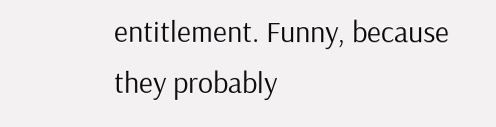entitlement. Funny, because they probably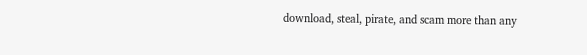download, steal, pirate, and scam more than any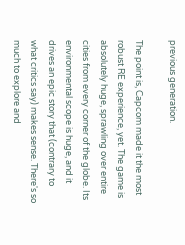previous generation.

The point is, Capcom made it the most robust RE experience, yet. The game is absolutely huge, sprawling over entire cities from every corner of the globe. Its environmental scope is huge, and it drives an epic story that (contrary to what critics say) makes sense. There's so much to explore and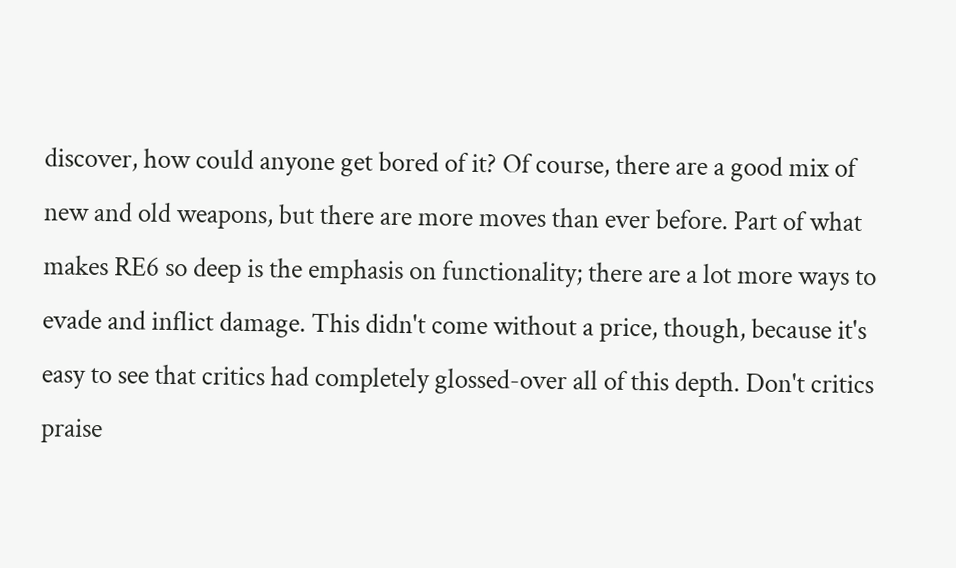discover, how could anyone get bored of it? Of course, there are a good mix of new and old weapons, but there are more moves than ever before. Part of what makes RE6 so deep is the emphasis on functionality; there are a lot more ways to evade and inflict damage. This didn't come without a price, though, because it's easy to see that critics had completely glossed-over all of this depth. Don't critics praise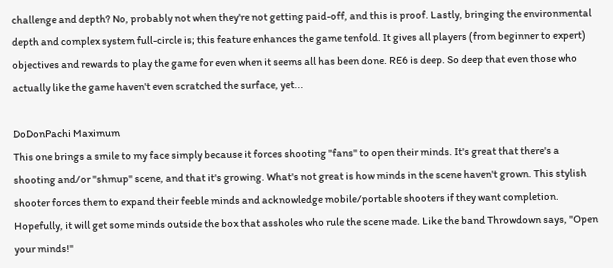challenge and depth? No, probably not when they're not getting paid-off, and this is proof. Lastly, bringing the environmental depth and complex system full-circle is; this feature enhances the game tenfold. It gives all players (from beginner to expert) objectives and rewards to play the game for even when it seems all has been done. RE6 is deep. So deep that even those who actually like the game haven't even scratched the surface, yet...

DoDonPachi Maximum
This one brings a smile to my face simply because it forces shooting "fans" to open their minds. It's great that there's a shooting and/or "shmup" scene, and that it's growing. What's not great is how minds in the scene haven't grown. This stylish shooter forces them to expand their feeble minds and acknowledge mobile/portable shooters if they want completion. Hopefully, it will get some minds outside the box that assholes who rule the scene made. Like the band Throwdown says, "Open your minds!"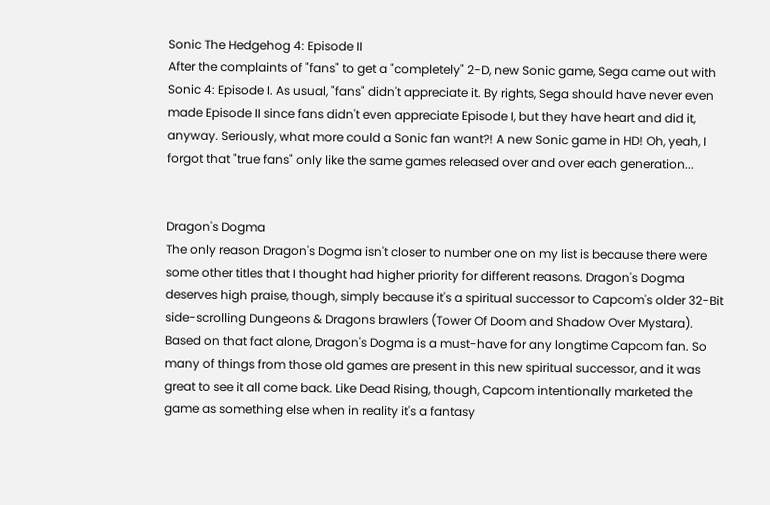Sonic The Hedgehog 4: Episode II
After the complaints of "fans" to get a "completely" 2-D, new Sonic game, Sega came out with Sonic 4: Episode I. As usual, "fans" didn't appreciate it. By rights, Sega should have never even made Episode II since fans didn't even appreciate Episode I, but they have heart and did it, anyway. Seriously, what more could a Sonic fan want?! A new Sonic game in HD! Oh, yeah, I forgot that "true fans" only like the same games released over and over each generation...


Dragon's Dogma
The only reason Dragon's Dogma isn't closer to number one on my list is because there were some other titles that I thought had higher priority for different reasons. Dragon's Dogma deserves high praise, though, simply because it's a spiritual successor to Capcom's older 32-Bit side-scrolling Dungeons & Dragons brawlers (Tower Of Doom and Shadow Over Mystara). Based on that fact alone, Dragon's Dogma is a must-have for any longtime Capcom fan. So many of things from those old games are present in this new spiritual successor, and it was great to see it all come back. Like Dead Rising, though, Capcom intentionally marketed the game as something else when in reality it's a fantasy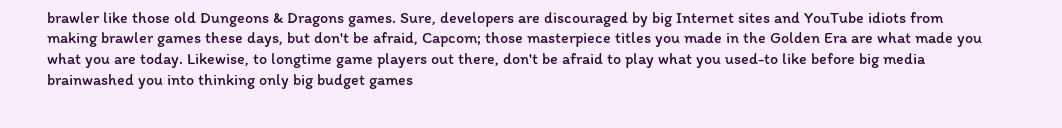brawler like those old Dungeons & Dragons games. Sure, developers are discouraged by big Internet sites and YouTube idiots from making brawler games these days, but don't be afraid, Capcom; those masterpiece titles you made in the Golden Era are what made you what you are today. Likewise, to longtime game players out there, don't be afraid to play what you used-to like before big media brainwashed you into thinking only big budget games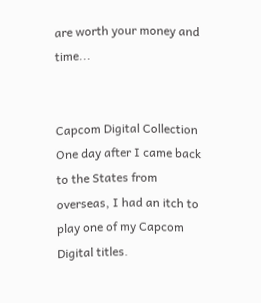are worth your money and time...


Capcom Digital Collection
One day after I came back to the States from overseas, I had an itch to play one of my Capcom Digital titles.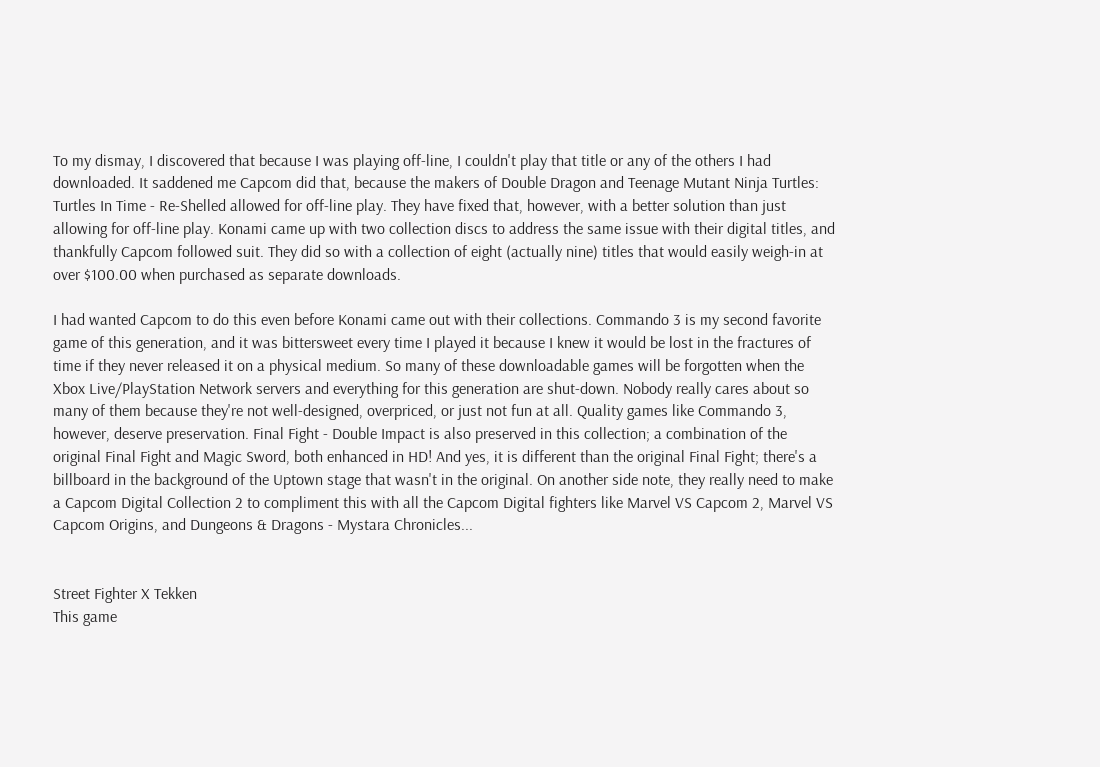To my dismay, I discovered that because I was playing off-line, I couldn't play that title or any of the others I had downloaded. It saddened me Capcom did that, because the makers of Double Dragon and Teenage Mutant Ninja Turtles: Turtles In Time - Re-Shelled allowed for off-line play. They have fixed that, however, with a better solution than just allowing for off-line play. Konami came up with two collection discs to address the same issue with their digital titles, and thankfully Capcom followed suit. They did so with a collection of eight (actually nine) titles that would easily weigh-in at over $100.00 when purchased as separate downloads.

I had wanted Capcom to do this even before Konami came out with their collections. Commando 3 is my second favorite game of this generation, and it was bittersweet every time I played it because I knew it would be lost in the fractures of time if they never released it on a physical medium. So many of these downloadable games will be forgotten when the Xbox Live/PlayStation Network servers and everything for this generation are shut-down. Nobody really cares about so many of them because they're not well-designed, overpriced, or just not fun at all. Quality games like Commando 3, however, deserve preservation. Final Fight - Double Impact is also preserved in this collection; a combination of the original Final Fight and Magic Sword, both enhanced in HD! And yes, it is different than the original Final Fight; there's a billboard in the background of the Uptown stage that wasn't in the original. On another side note, they really need to make a Capcom Digital Collection 2 to compliment this with all the Capcom Digital fighters like Marvel VS Capcom 2, Marvel VS Capcom Origins, and Dungeons & Dragons - Mystara Chronicles...


Street Fighter X Tekken
This game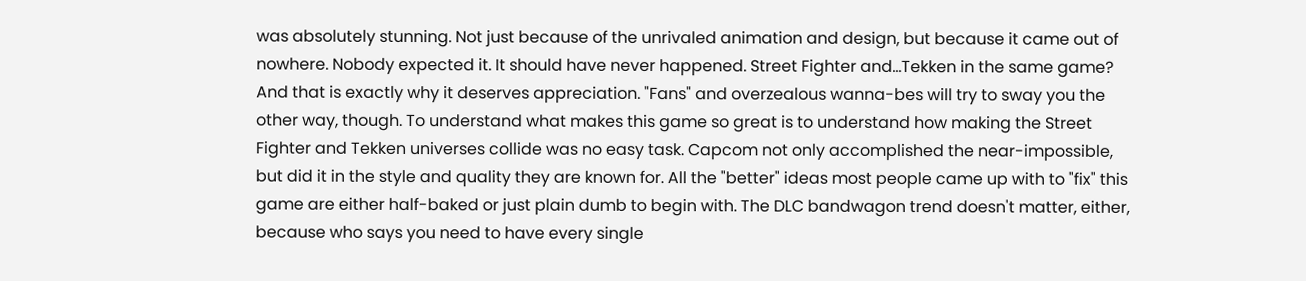was absolutely stunning. Not just because of the unrivaled animation and design, but because it came out of nowhere. Nobody expected it. It should have never happened. Street Fighter and...Tekken in the same game? And that is exactly why it deserves appreciation. "Fans" and overzealous wanna-bes will try to sway you the other way, though. To understand what makes this game so great is to understand how making the Street Fighter and Tekken universes collide was no easy task. Capcom not only accomplished the near-impossible, but did it in the style and quality they are known for. All the "better" ideas most people came up with to "fix" this game are either half-baked or just plain dumb to begin with. The DLC bandwagon trend doesn't matter, either, because who says you need to have every single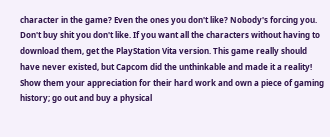character in the game? Even the ones you don't like? Nobody's forcing you. Don't buy shit you don't like. If you want all the characters without having to download them, get the PlayStation Vita version. This game really should have never existed, but Capcom did the unthinkable and made it a reality! Show them your appreciation for their hard work and own a piece of gaming history; go out and buy a physical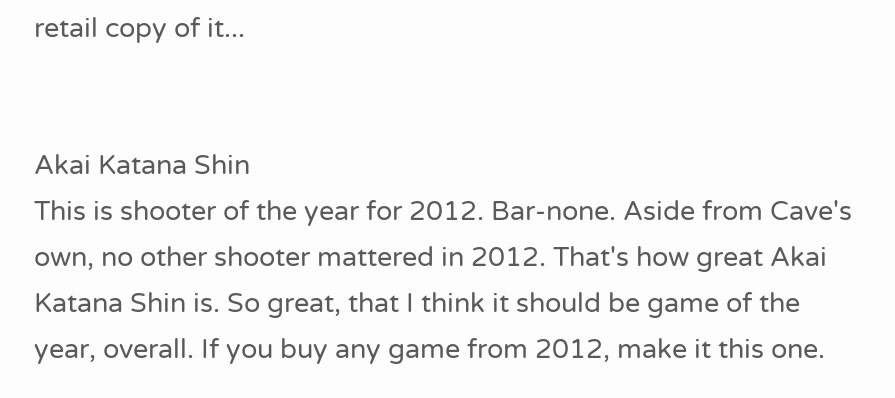retail copy of it...


Akai Katana Shin
This is shooter of the year for 2012. Bar-none. Aside from Cave's own, no other shooter mattered in 2012. That's how great Akai Katana Shin is. So great, that I think it should be game of the year, overall. If you buy any game from 2012, make it this one.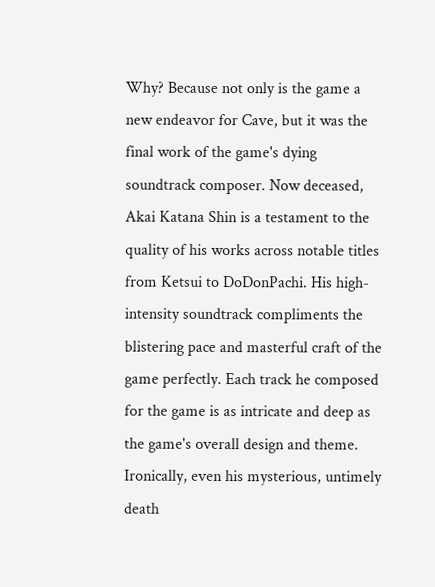Why? Because not only is the game a new endeavor for Cave, but it was the final work of the game's dying soundtrack composer. Now deceased, Akai Katana Shin is a testament to the quality of his works across notable titles from Ketsui to DoDonPachi. His high-intensity soundtrack compliments the blistering pace and masterful craft of the game perfectly. Each track he composed for the game is as intricate and deep as the game's overall design and theme. Ironically, even his mysterious, untimely death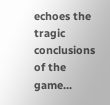echoes the tragic conclusions of the game...